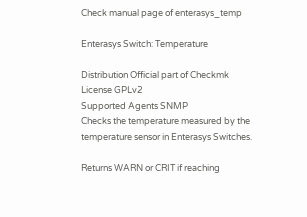Check manual page of enterasys_temp

Enterasys Switch: Temperature

Distribution Official part of Checkmk
License GPLv2
Supported Agents SNMP
Checks the temperature measured by the temperature sensor in Enterasys Switches.

Returns WARN or CRIT if reaching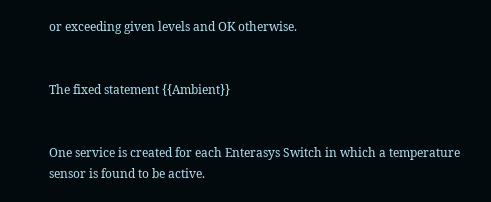or exceeding given levels and OK otherwise.


The fixed statement {{Ambient}}


One service is created for each Enterasys Switch in which a temperature sensor is found to be active.